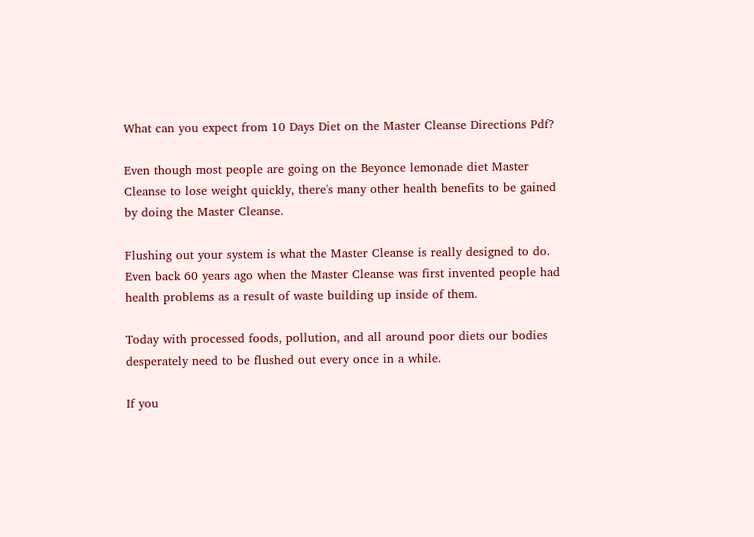What can you expect from 10 Days Diet on the Master Cleanse Directions Pdf?

Even though most people are going on the Beyonce lemonade diet Master Cleanse to lose weight quickly, there's many other health benefits to be gained by doing the Master Cleanse.

Flushing out your system is what the Master Cleanse is really designed to do. Even back 60 years ago when the Master Cleanse was first invented people had health problems as a result of waste building up inside of them.

Today with processed foods, pollution, and all around poor diets our bodies desperately need to be flushed out every once in a while.

If you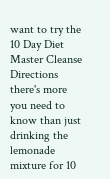want to try the 10 Day Diet Master Cleanse Directions there's more you need to know than just drinking the lemonade mixture for 10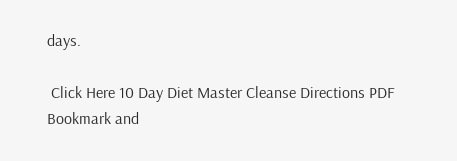days.

 Click Here 10 Day Diet Master Cleanse Directions PDF
Bookmark and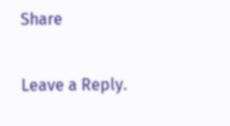Share

Leave a Reply.